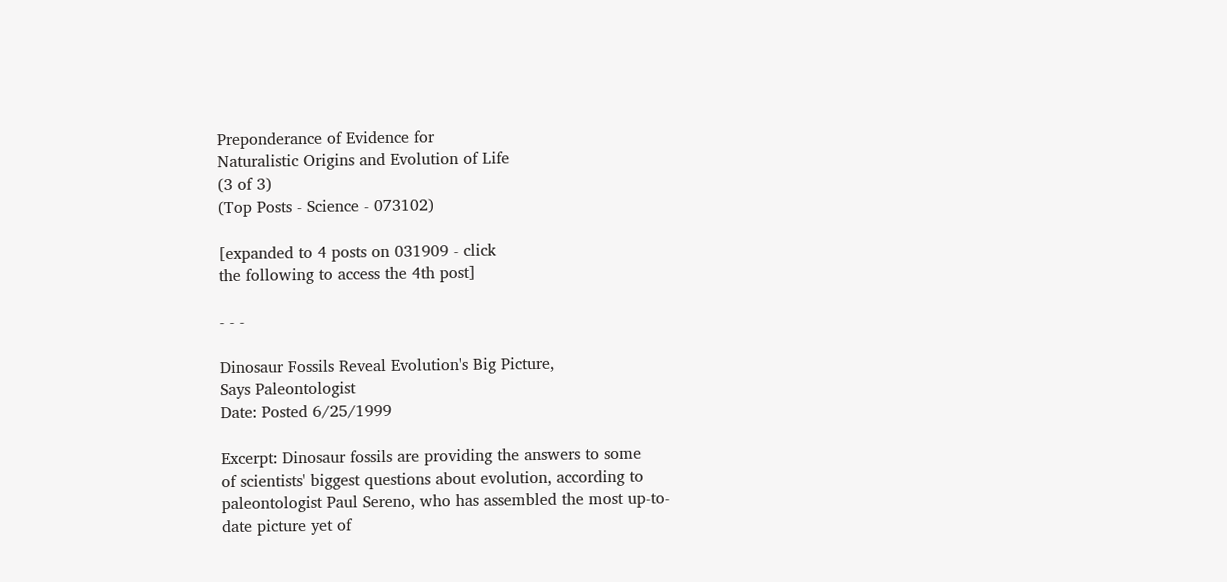Preponderance of Evidence for
Naturalistic Origins and Evolution of Life
(3 of 3)
(Top Posts - Science - 073102)

[expanded to 4 posts on 031909 - click
the following to access the 4th post]

- - -

Dinosaur Fossils Reveal Evolution's Big Picture,
Says Paleontologist
Date: Posted 6/25/1999

Excerpt: Dinosaur fossils are providing the answers to some
of scientists' biggest questions about evolution, according to
paleontologist Paul Sereno, who has assembled the most up-to-
date picture yet of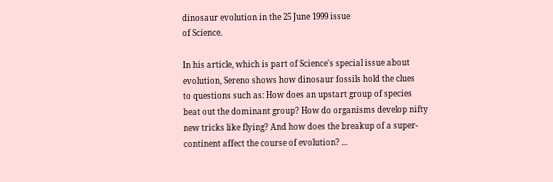dinosaur evolution in the 25 June 1999 issue
of Science.

In his article, which is part of Science's special issue about
evolution, Sereno shows how dinosaur fossils hold the clues
to questions such as: How does an upstart group of species
beat out the dominant group? How do organisms develop nifty
new tricks like flying? And how does the breakup of a super-
continent affect the course of evolution? ...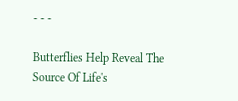- - -

Butterflies Help Reveal The Source Of Life's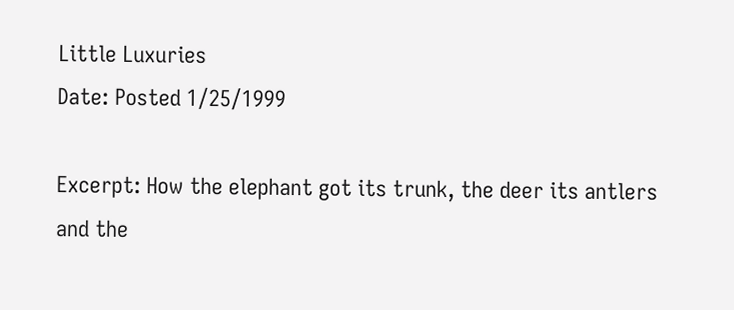Little Luxuries
Date: Posted 1/25/1999

Excerpt: How the elephant got its trunk, the deer its antlers
and the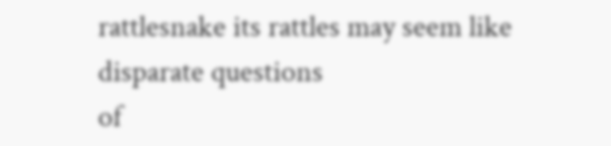rattlesnake its rattles may seem like disparate questions
of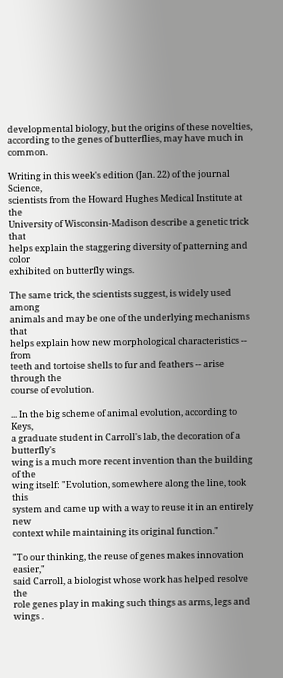developmental biology, but the origins of these novelties,
according to the genes of butterflies, may have much in common.

Writing in this week's edition (Jan. 22) of the journal Science,
scientists from the Howard Hughes Medical Institute at the
University of Wisconsin-Madison describe a genetic trick that
helps explain the staggering diversity of patterning and color
exhibited on butterfly wings.

The same trick, the scientists suggest, is widely used among
animals and may be one of the underlying mechanisms that
helps explain how new morphological characteristics -- from
teeth and tortoise shells to fur and feathers -- arise through the
course of evolution.

... In the big scheme of animal evolution, according to Keys,
a graduate student in Carroll's lab, the decoration of a butterfly's
wing is a much more recent invention than the building of the
wing itself: "Evolution, somewhere along the line, took this
system and came up with a way to reuse it in an entirely new
context while maintaining its original function."

"To our thinking, the reuse of genes makes innovation easier,"
said Carroll, a biologist whose work has helped resolve the
role genes play in making such things as arms, legs and wings .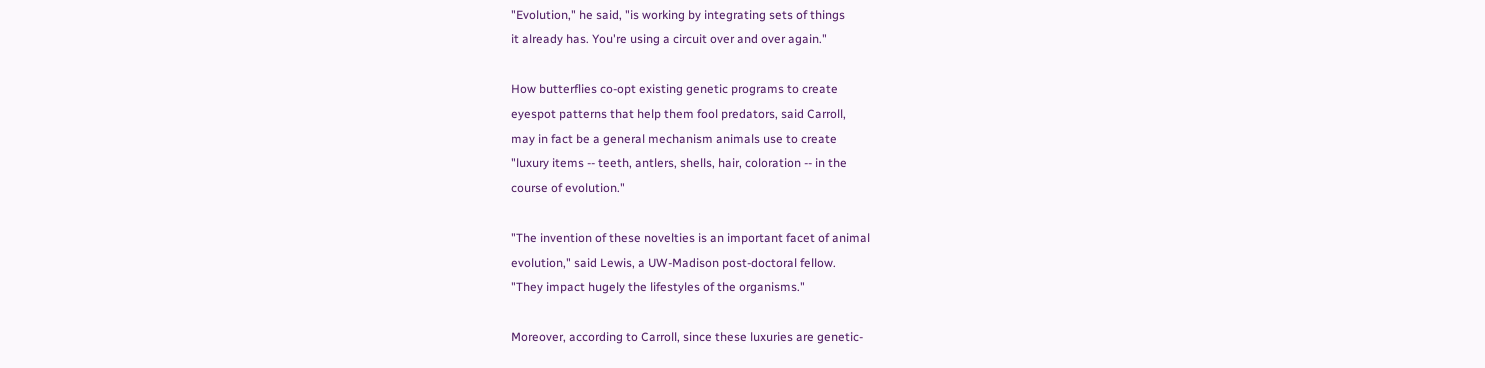"Evolution," he said, "is working by integrating sets of things
it already has. You're using a circuit over and over again."

How butterflies co-opt existing genetic programs to create
eyespot patterns that help them fool predators, said Carroll,
may in fact be a general mechanism animals use to create
"luxury items -- teeth, antlers, shells, hair, coloration -- in the
course of evolution."

"The invention of these novelties is an important facet of animal
evolution," said Lewis, a UW-Madison post-doctoral fellow.
"They impact hugely the lifestyles of the organisms."

Moreover, according to Carroll, since these luxuries are genetic-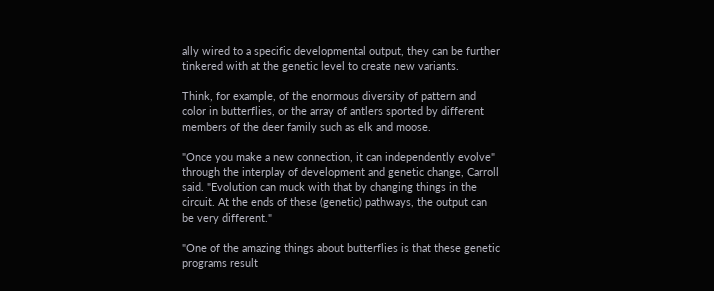ally wired to a specific developmental output, they can be further
tinkered with at the genetic level to create new variants.

Think, for example, of the enormous diversity of pattern and
color in butterflies, or the array of antlers sported by different
members of the deer family such as elk and moose.

"Once you make a new connection, it can independently evolve"
through the interplay of development and genetic change, Carroll
said. "Evolution can muck with that by changing things in the
circuit. At the ends of these (genetic) pathways, the output can
be very different."

"One of the amazing things about butterflies is that these genetic
programs result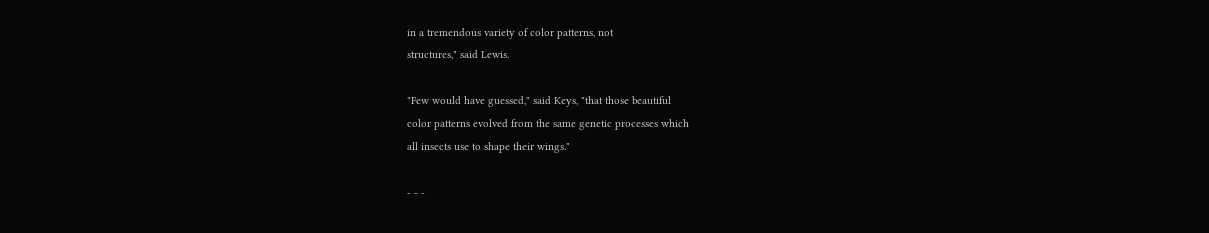in a tremendous variety of color patterns, not
structures," said Lewis.

"Few would have guessed," said Keys, "that those beautiful
color patterns evolved from the same genetic processes which
all insects use to shape their wings."

- - -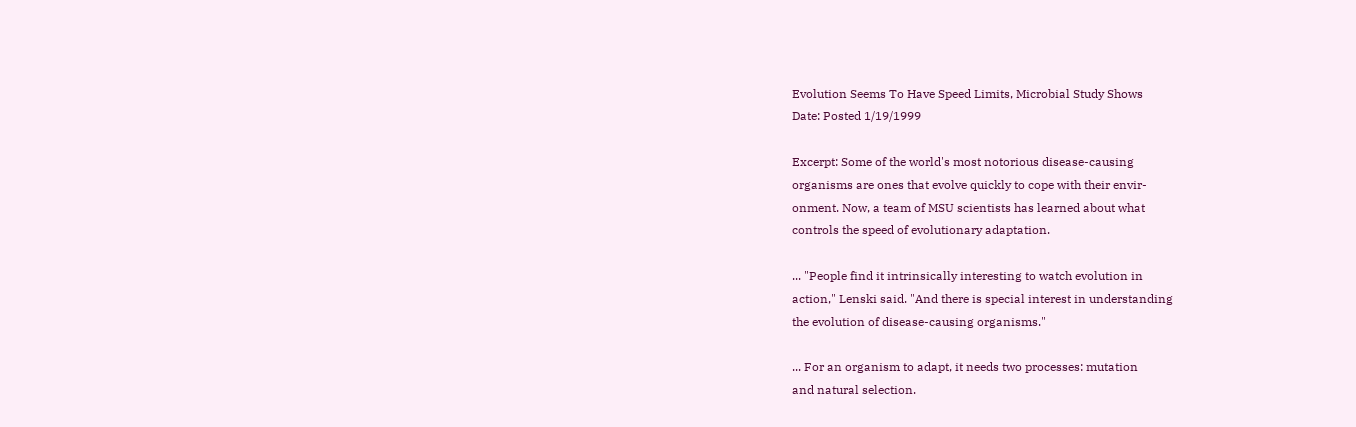Evolution Seems To Have Speed Limits, Microbial Study Shows
Date: Posted 1/19/1999

Excerpt: Some of the world's most notorious disease-causing
organisms are ones that evolve quickly to cope with their envir-
onment. Now, a team of MSU scientists has learned about what
controls the speed of evolutionary adaptation.

... "People find it intrinsically interesting to watch evolution in
action," Lenski said. "And there is special interest in understanding
the evolution of disease-causing organisms."

... For an organism to adapt, it needs two processes: mutation
and natural selection.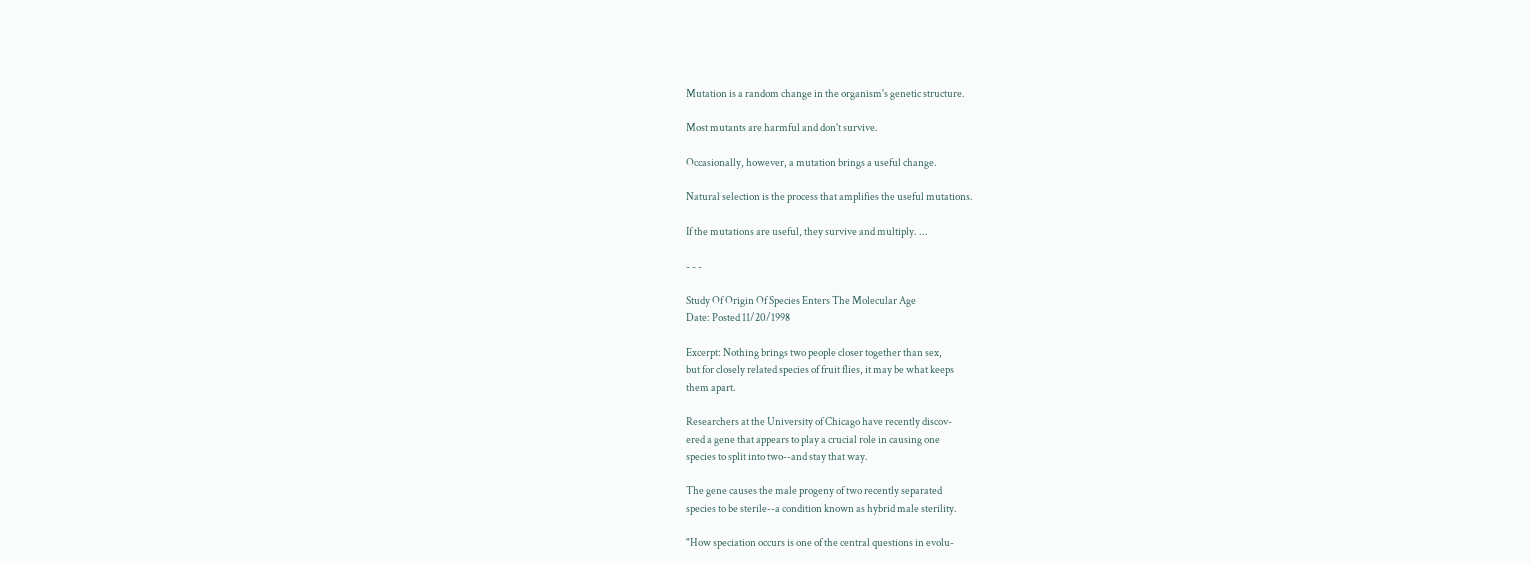Mutation is a random change in the organism's genetic structure.

Most mutants are harmful and don't survive.

Occasionally, however, a mutation brings a useful change.

Natural selection is the process that amplifies the useful mutations.

If the mutations are useful, they survive and multiply. ...

- - -

Study Of Origin Of Species Enters The Molecular Age
Date: Posted 11/20/1998

Excerpt: Nothing brings two people closer together than sex,
but for closely related species of fruit flies, it may be what keeps
them apart.

Researchers at the University of Chicago have recently discov-
ered a gene that appears to play a crucial role in causing one
species to split into two--and stay that way.

The gene causes the male progeny of two recently separated
species to be sterile--a condition known as hybrid male sterility.

"How speciation occurs is one of the central questions in evolu-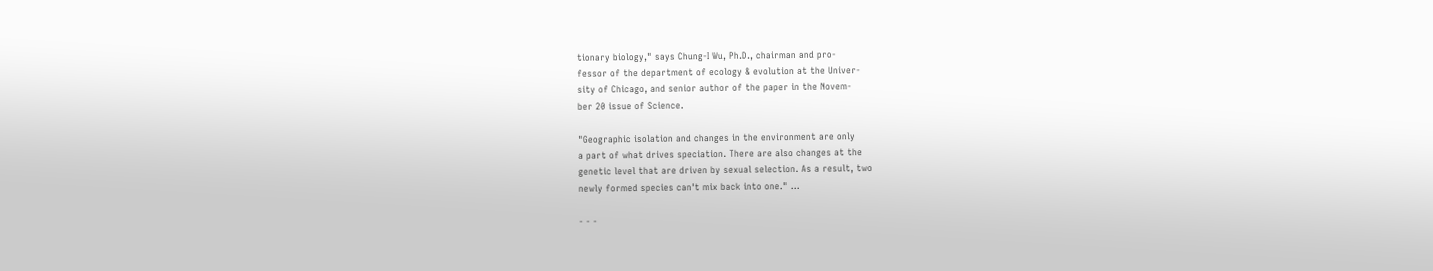tionary biology," says Chung-I Wu, Ph.D., chairman and pro-
fessor of the department of ecology & evolution at the Univer-
sity of Chicago, and senior author of the paper in the Novem-
ber 20 issue of Science.

"Geographic isolation and changes in the environment are only
a part of what drives speciation. There are also changes at the
genetic level that are driven by sexual selection. As a result, two
newly formed species can't mix back into one." ...

- - -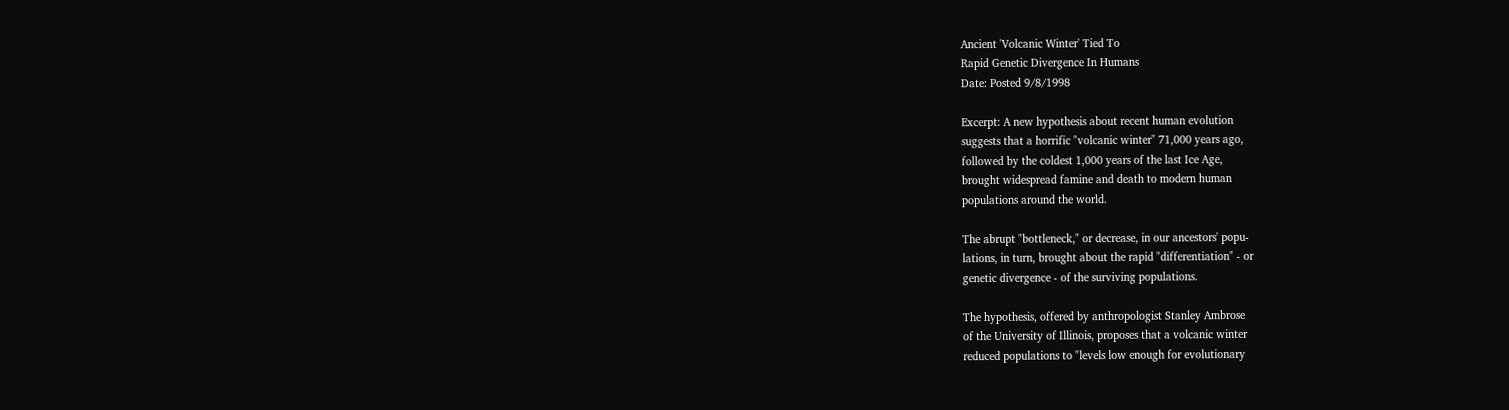Ancient 'Volcanic Winter' Tied To
Rapid Genetic Divergence In Humans
Date: Posted 9/8/1998

Excerpt: A new hypothesis about recent human evolution
suggests that a horrific "volcanic winter" 71,000 years ago,
followed by the coldest 1,000 years of the last Ice Age,
brought widespread famine and death to modern human
populations around the world.

The abrupt "bottleneck," or decrease, in our ancestors' popu-
lations, in turn, brought about the rapid "differentiation" - or
genetic divergence - of the surviving populations.

The hypothesis, offered by anthropologist Stanley Ambrose
of the University of Illinois, proposes that a volcanic winter
reduced populations to "levels low enough for evolutionary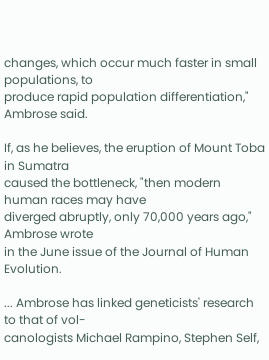changes, which occur much faster in small populations, to
produce rapid population differentiation," Ambrose said.

If, as he believes, the eruption of Mount Toba in Sumatra
caused the bottleneck, "then modern human races may have
diverged abruptly, only 70,000 years ago," Ambrose wrote
in the June issue of the Journal of Human Evolution.

... Ambrose has linked geneticists' research to that of vol-
canologists Michael Rampino, Stephen Self,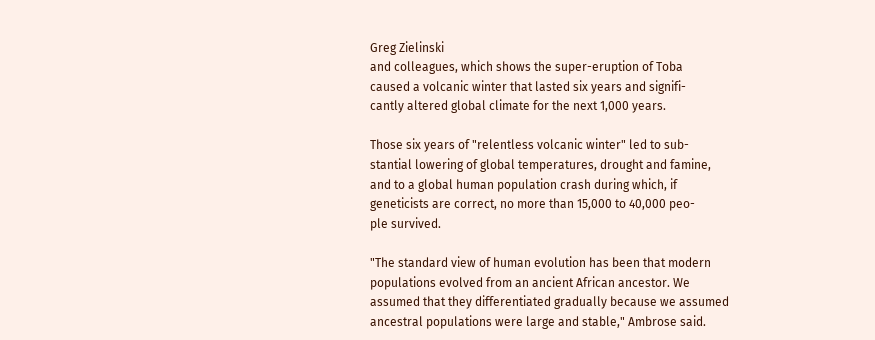Greg Zielinski
and colleagues, which shows the super-eruption of Toba
caused a volcanic winter that lasted six years and signifi-
cantly altered global climate for the next 1,000 years.

Those six years of "relentless volcanic winter" led to sub-
stantial lowering of global temperatures, drought and famine,
and to a global human population crash during which, if
geneticists are correct, no more than 15,000 to 40,000 peo-
ple survived.

"The standard view of human evolution has been that modern
populations evolved from an ancient African ancestor. We
assumed that they differentiated gradually because we assumed
ancestral populations were large and stable," Ambrose said.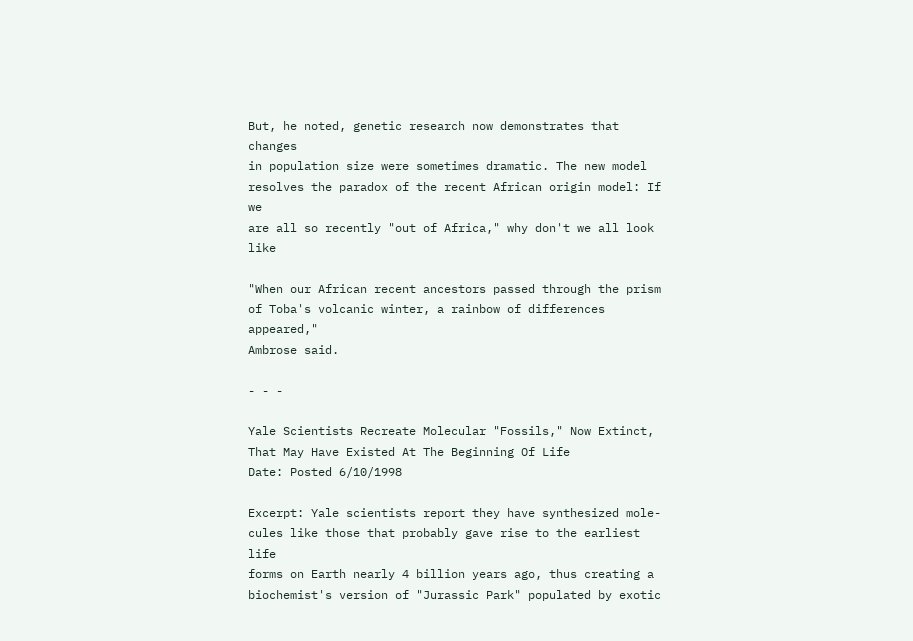But, he noted, genetic research now demonstrates that changes
in population size were sometimes dramatic. The new model
resolves the paradox of the recent African origin model: If we
are all so recently "out of Africa," why don't we all look like

"When our African recent ancestors passed through the prism
of Toba's volcanic winter, a rainbow of differences appeared,"
Ambrose said.

- - -

Yale Scientists Recreate Molecular "Fossils," Now Extinct,
That May Have Existed At The Beginning Of Life
Date: Posted 6/10/1998

Excerpt: Yale scientists report they have synthesized mole-
cules like those that probably gave rise to the earliest life
forms on Earth nearly 4 billion years ago, thus creating a
biochemist's version of "Jurassic Park" populated by exotic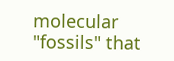molecular "fossils" that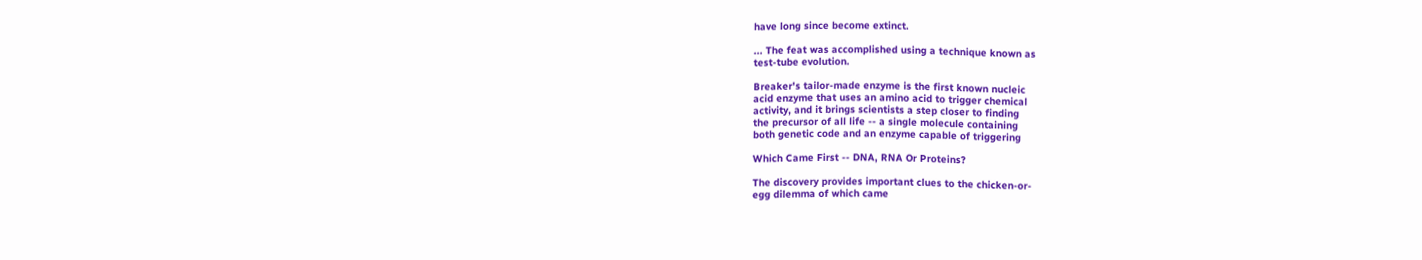have long since become extinct.

... The feat was accomplished using a technique known as
test-tube evolution.

Breaker's tailor-made enzyme is the first known nucleic
acid enzyme that uses an amino acid to trigger chemical
activity, and it brings scientists a step closer to finding
the precursor of all life -- a single molecule containing
both genetic code and an enzyme capable of triggering

Which Came First -- DNA, RNA Or Proteins?

The discovery provides important clues to the chicken-or-
egg dilemma of which came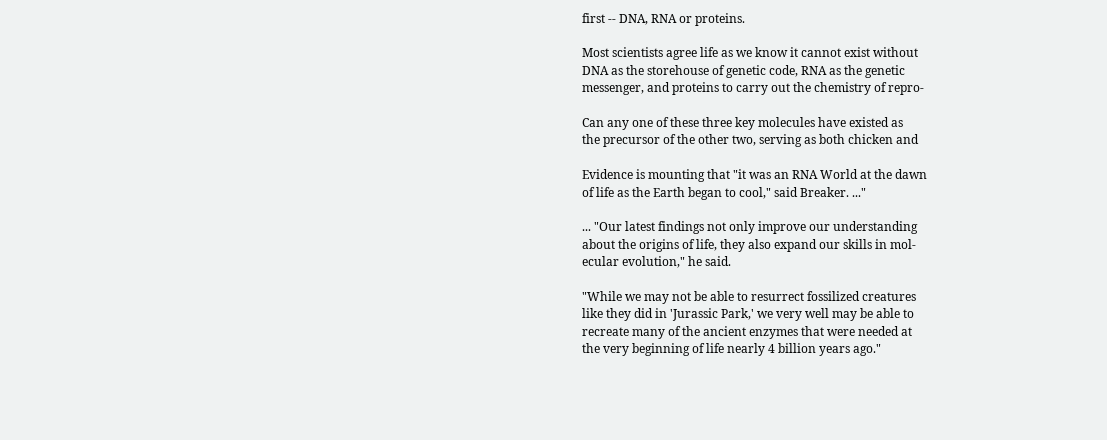first -- DNA, RNA or proteins.

Most scientists agree life as we know it cannot exist without
DNA as the storehouse of genetic code, RNA as the genetic
messenger, and proteins to carry out the chemistry of repro-

Can any one of these three key molecules have existed as
the precursor of the other two, serving as both chicken and

Evidence is mounting that "it was an RNA World at the dawn
of life as the Earth began to cool," said Breaker. ..."

... "Our latest findings not only improve our understanding
about the origins of life, they also expand our skills in mol-
ecular evolution," he said.

"While we may not be able to resurrect fossilized creatures
like they did in 'Jurassic Park,' we very well may be able to
recreate many of the ancient enzymes that were needed at
the very beginning of life nearly 4 billion years ago."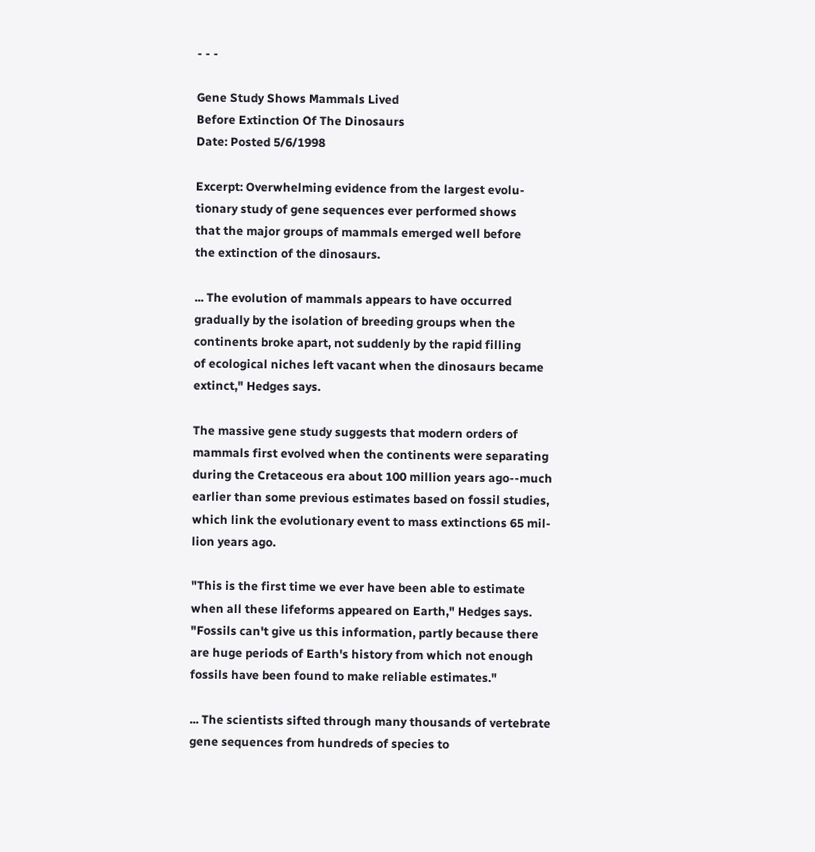- - -

Gene Study Shows Mammals Lived
Before Extinction Of The Dinosaurs
Date: Posted 5/6/1998

Excerpt: Overwhelming evidence from the largest evolu-
tionary study of gene sequences ever performed shows
that the major groups of mammals emerged well before
the extinction of the dinosaurs.

... The evolution of mammals appears to have occurred
gradually by the isolation of breeding groups when the
continents broke apart, not suddenly by the rapid filling
of ecological niches left vacant when the dinosaurs became
extinct," Hedges says.

The massive gene study suggests that modern orders of
mammals first evolved when the continents were separating
during the Cretaceous era about 100 million years ago--much
earlier than some previous estimates based on fossil studies,
which link the evolutionary event to mass extinctions 65 mil-
lion years ago.

"This is the first time we ever have been able to estimate
when all these lifeforms appeared on Earth," Hedges says.
"Fossils can't give us this information, partly because there
are huge periods of Earth's history from which not enough
fossils have been found to make reliable estimates."

... The scientists sifted through many thousands of vertebrate
gene sequences from hundreds of species to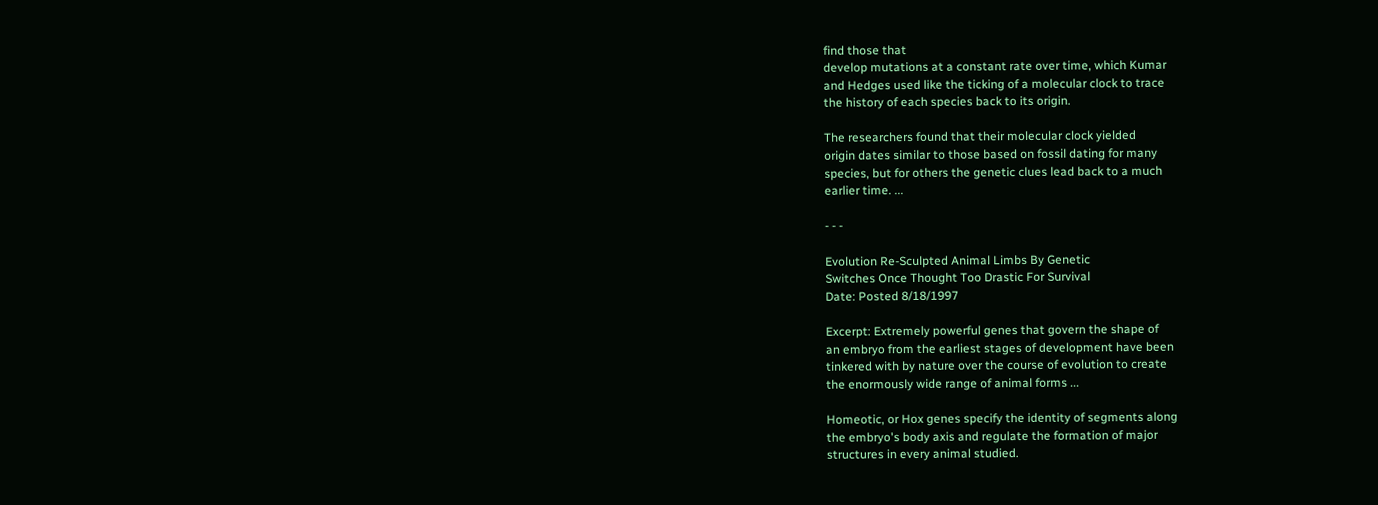find those that
develop mutations at a constant rate over time, which Kumar
and Hedges used like the ticking of a molecular clock to trace
the history of each species back to its origin.

The researchers found that their molecular clock yielded
origin dates similar to those based on fossil dating for many
species, but for others the genetic clues lead back to a much
earlier time. ...

- - -

Evolution Re-Sculpted Animal Limbs By Genetic
Switches Once Thought Too Drastic For Survival
Date: Posted 8/18/1997

Excerpt: Extremely powerful genes that govern the shape of
an embryo from the earliest stages of development have been
tinkered with by nature over the course of evolution to create
the enormously wide range of animal forms ...

Homeotic, or Hox genes specify the identity of segments along
the embryo's body axis and regulate the formation of major
structures in every animal studied.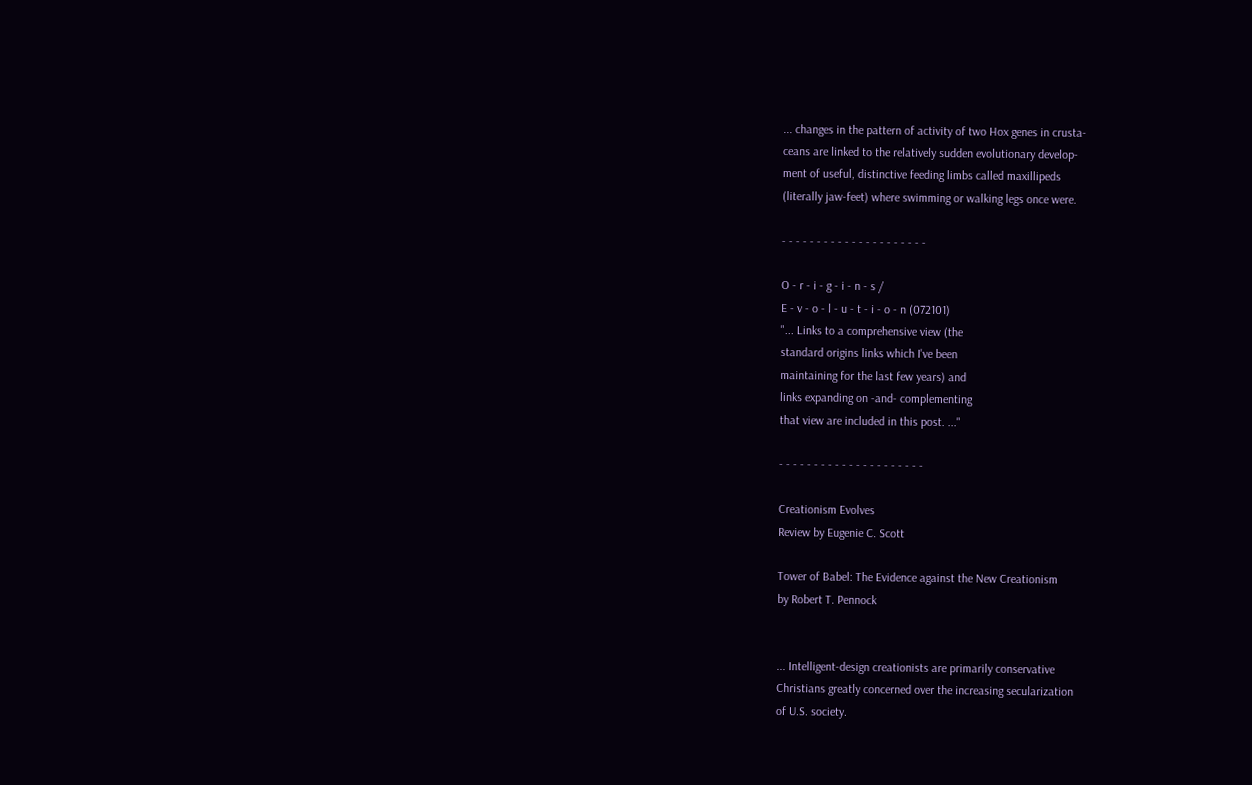... changes in the pattern of activity of two Hox genes in crusta-
ceans are linked to the relatively sudden evolutionary develop-
ment of useful, distinctive feeding limbs called maxillipeds
(literally jaw-feet) where swimming or walking legs once were.

- - - - - - - - - - - - - - - - - - - - -

O - r - i - g - i - n - s /
E - v - o - l - u - t - i - o - n (072101)
"... Links to a comprehensive view (the
standard origins links which I've been
maintaining for the last few years) and
links expanding on -and- complementing
that view are included in this post. ..."

- - - - - - - - - - - - - - - - - - - - -

Creationism Evolves
Review by Eugenie C. Scott

Tower of Babel: The Evidence against the New Creationism
by Robert T. Pennock


... Intelligent-design creationists are primarily conservative
Christians greatly concerned over the increasing secularization
of U.S. society.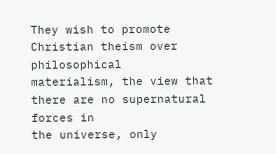They wish to promote Christian theism over philosophical
materialism, the view that there are no supernatural forces in
the universe, only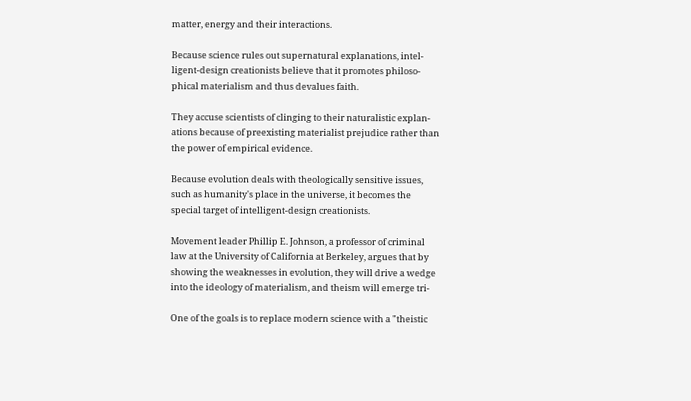matter, energy and their interactions.

Because science rules out supernatural explanations, intel-
ligent-design creationists believe that it promotes philoso-
phical materialism and thus devalues faith.

They accuse scientists of clinging to their naturalistic explan-
ations because of preexisting materialist prejudice rather than
the power of empirical evidence.

Because evolution deals with theologically sensitive issues,
such as humanity's place in the universe, it becomes the
special target of intelligent-design creationists.

Movement leader Phillip E. Johnson, a professor of criminal
law at the University of California at Berkeley, argues that by
showing the weaknesses in evolution, they will drive a wedge
into the ideology of materialism, and theism will emerge tri-

One of the goals is to replace modern science with a "theistic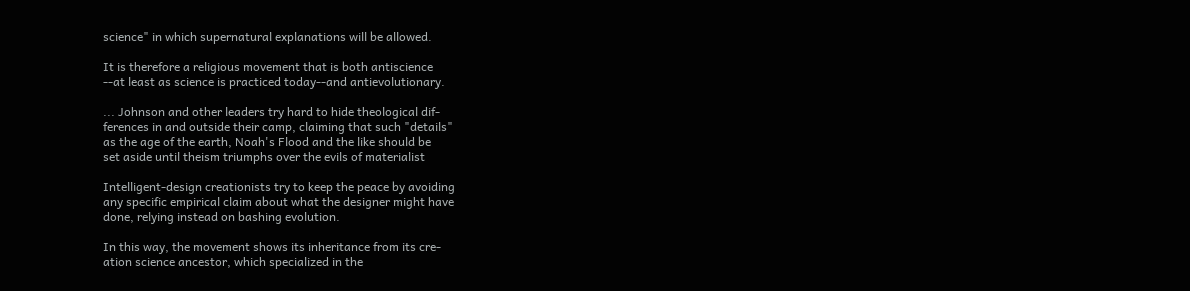science" in which supernatural explanations will be allowed.

It is therefore a religious movement that is both antiscience
--at least as science is practiced today--and antievolutionary.

... Johnson and other leaders try hard to hide theological dif-
ferences in and outside their camp, claiming that such "details"
as the age of the earth, Noah's Flood and the like should be
set aside until theism triumphs over the evils of materialist

Intelligent-design creationists try to keep the peace by avoiding
any specific empirical claim about what the designer might have
done, relying instead on bashing evolution.

In this way, the movement shows its inheritance from its cre-
ation science ancestor, which specialized in the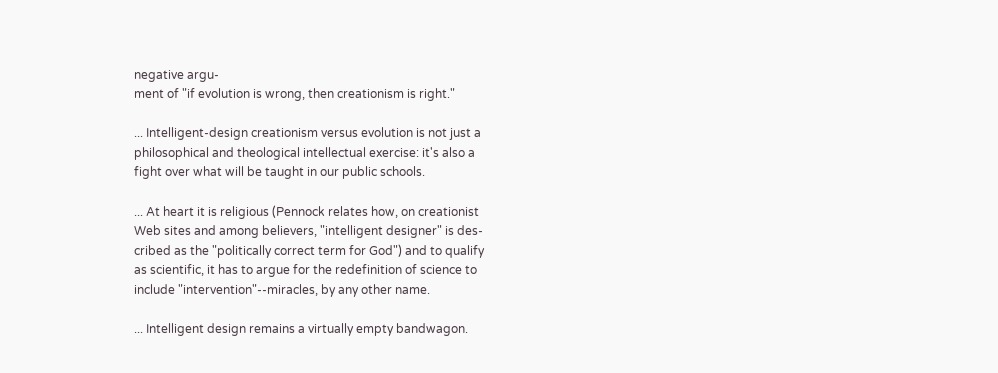negative argu-
ment of "if evolution is wrong, then creationism is right."

... Intelligent-design creationism versus evolution is not just a
philosophical and theological intellectual exercise: it's also a
fight over what will be taught in our public schools.

... At heart it is religious (Pennock relates how, on creationist
Web sites and among believers, "intelligent designer" is des-
cribed as the "politically correct term for God") and to qualify
as scientific, it has to argue for the redefinition of science to
include "intervention"--miracles, by any other name.

... Intelligent design remains a virtually empty bandwagon.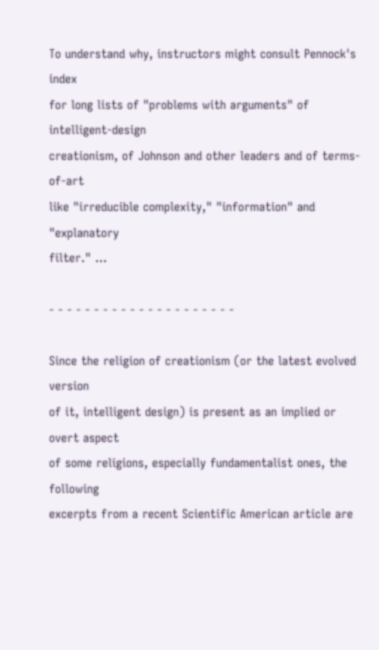To understand why, instructors might consult Pennock's index
for long lists of "problems with arguments" of intelligent-design
creationism, of Johnson and other leaders and of terms-of-art
like "irreducible complexity," "information" and "explanatory
filter." ...

- - - - - - - - - - - - - - - - - - - - -

Since the religion of creationism (or the latest evolved version
of it, intelligent design) is present as an implied or overt aspect
of some religions, especially fundamentalist ones, the following
excerpts from a recent Scientific American article are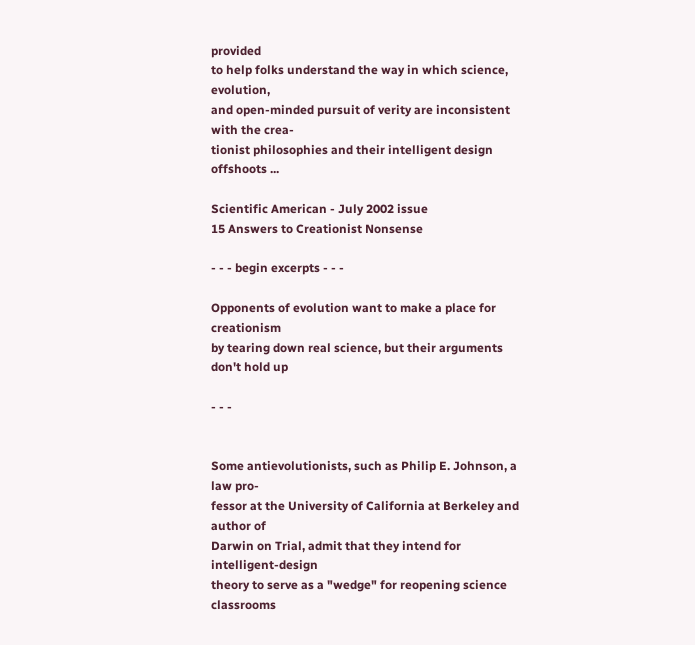provided
to help folks understand the way in which science, evolution,
and open-minded pursuit of verity are inconsistent with the crea-
tionist philosophies and their intelligent design offshoots ...

Scientific American - July 2002 issue
15 Answers to Creationist Nonsense

- - - begin excerpts - - -

Opponents of evolution want to make a place for creationism
by tearing down real science, but their arguments don't hold up

- - -


Some antievolutionists, such as Philip E. Johnson, a law pro-
fessor at the University of California at Berkeley and author of
Darwin on Trial, admit that they intend for intelligent-design
theory to serve as a "wedge" for reopening science classrooms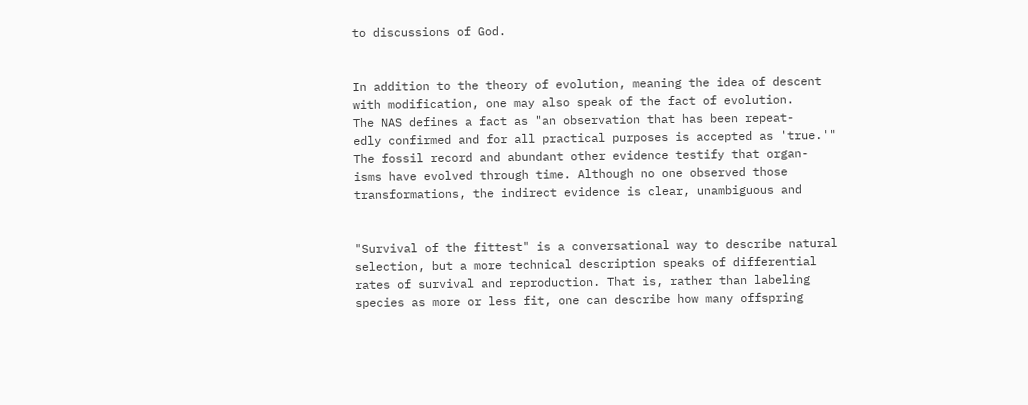to discussions of God.


In addition to the theory of evolution, meaning the idea of descent
with modification, one may also speak of the fact of evolution.
The NAS defines a fact as "an observation that has been repeat-
edly confirmed and for all practical purposes is accepted as 'true.'"
The fossil record and abundant other evidence testify that organ-
isms have evolved through time. Although no one observed those
transformations, the indirect evidence is clear, unambiguous and


"Survival of the fittest" is a conversational way to describe natural
selection, but a more technical description speaks of differential
rates of survival and reproduction. That is, rather than labeling
species as more or less fit, one can describe how many offspring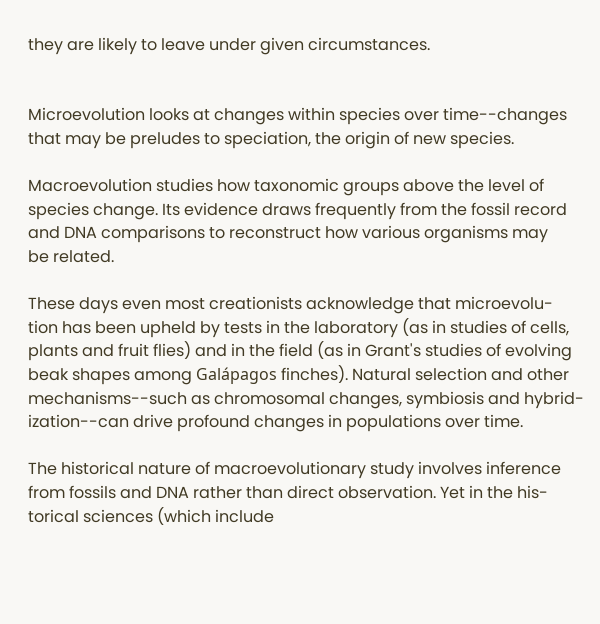they are likely to leave under given circumstances.


Microevolution looks at changes within species over time--changes
that may be preludes to speciation, the origin of new species.

Macroevolution studies how taxonomic groups above the level of
species change. Its evidence draws frequently from the fossil record
and DNA comparisons to reconstruct how various organisms may
be related.

These days even most creationists acknowledge that microevolu-
tion has been upheld by tests in the laboratory (as in studies of cells,
plants and fruit flies) and in the field (as in Grant's studies of evolving
beak shapes among Galápagos finches). Natural selection and other
mechanisms--such as chromosomal changes, symbiosis and hybrid-
ization--can drive profound changes in populations over time.

The historical nature of macroevolutionary study involves inference
from fossils and DNA rather than direct observation. Yet in the his-
torical sciences (which include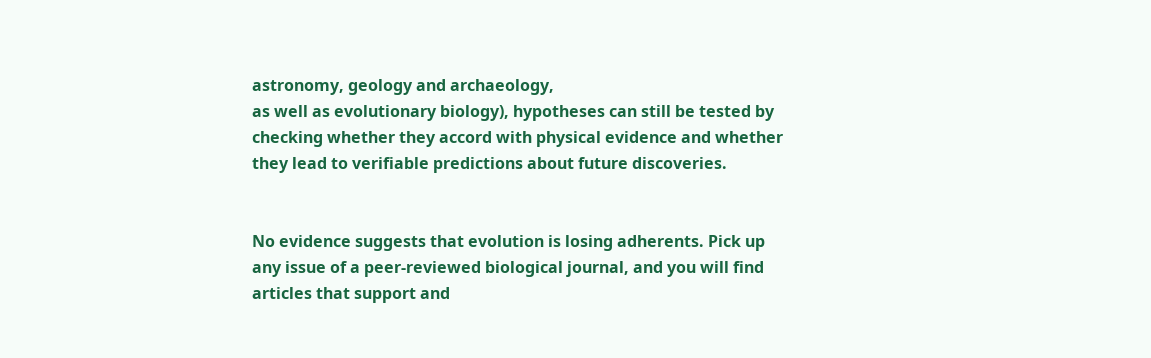astronomy, geology and archaeology,
as well as evolutionary biology), hypotheses can still be tested by
checking whether they accord with physical evidence and whether
they lead to verifiable predictions about future discoveries.


No evidence suggests that evolution is losing adherents. Pick up
any issue of a peer-reviewed biological journal, and you will find
articles that support and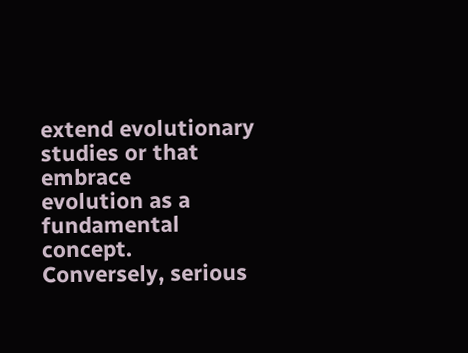extend evolutionary studies or that embrace
evolution as a fundamental concept. Conversely, serious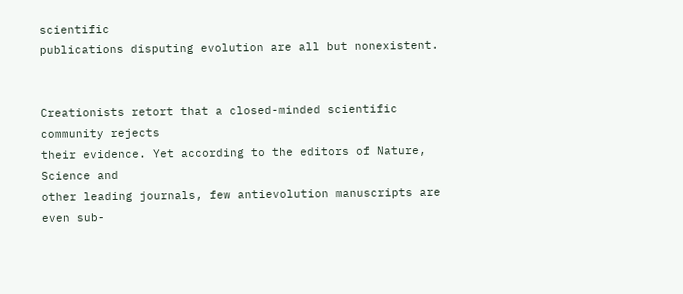scientific
publications disputing evolution are all but nonexistent.


Creationists retort that a closed-minded scientific community rejects
their evidence. Yet according to the editors of Nature, Science and
other leading journals, few antievolution manuscripts are even sub-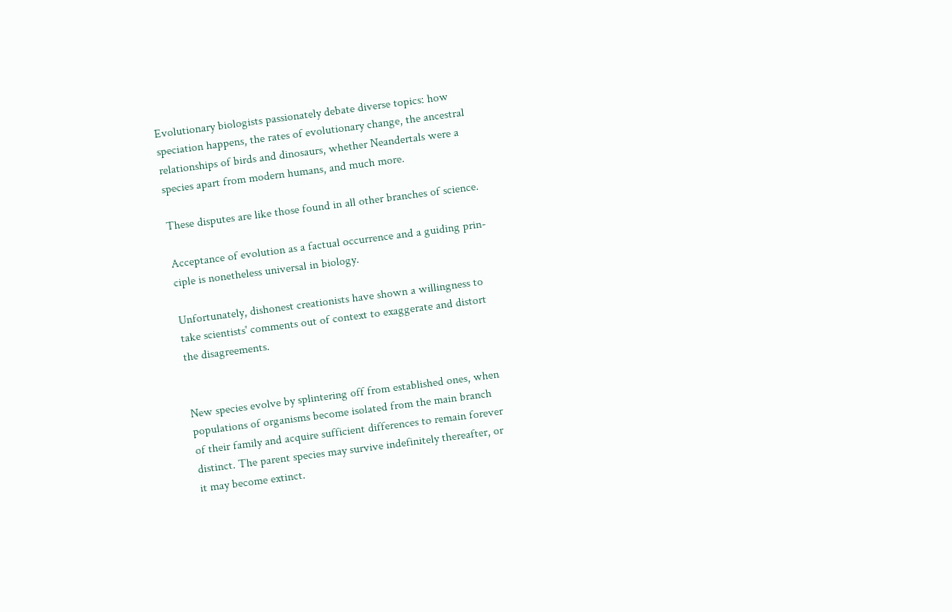Evolutionary biologists passionately debate diverse topics: how
speciation happens, the rates of evolutionary change, the ancestral
relationships of birds and dinosaurs, whether Neandertals were a
species apart from modern humans, and much more.

These disputes are like those found in all other branches of science.

Acceptance of evolution as a factual occurrence and a guiding prin-
ciple is nonetheless universal in biology.

Unfortunately, dishonest creationists have shown a willingness to
take scientists' comments out of context to exaggerate and distort
the disagreements.


New species evolve by splintering off from established ones, when
populations of organisms become isolated from the main branch
of their family and acquire sufficient differences to remain forever
distinct. The parent species may survive indefinitely thereafter, or
it may become extinct.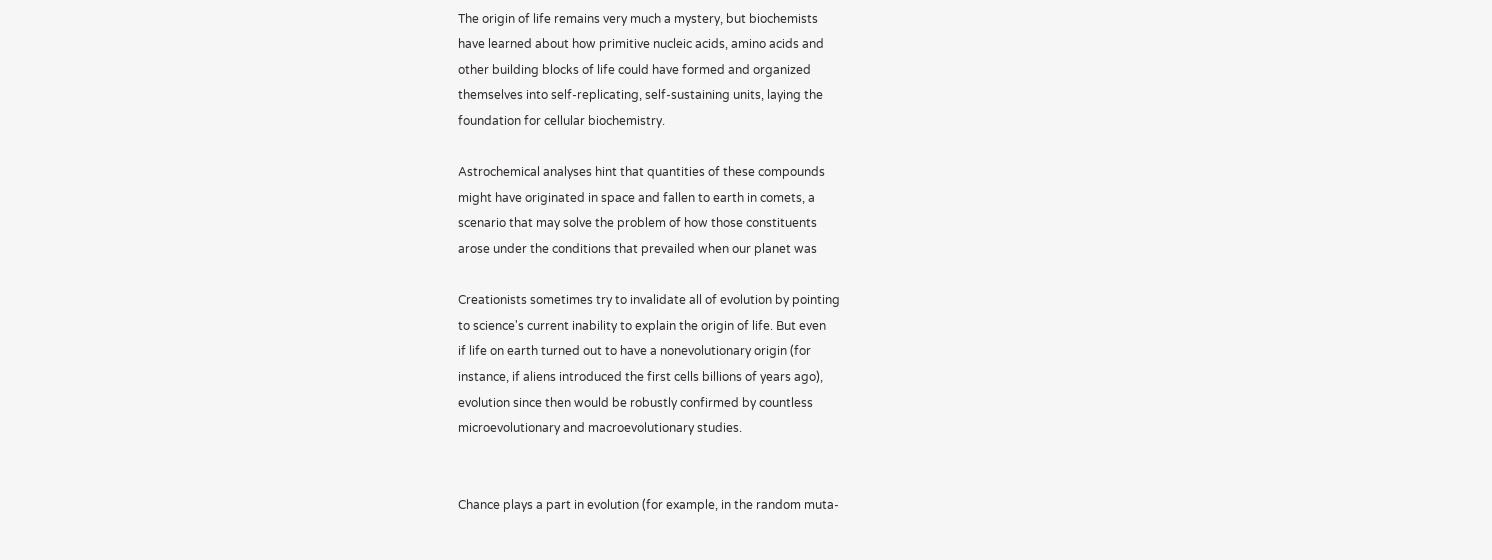The origin of life remains very much a mystery, but biochemists
have learned about how primitive nucleic acids, amino acids and
other building blocks of life could have formed and organized
themselves into self-replicating, self-sustaining units, laying the
foundation for cellular biochemistry.

Astrochemical analyses hint that quantities of these compounds
might have originated in space and fallen to earth in comets, a
scenario that may solve the problem of how those constituents
arose under the conditions that prevailed when our planet was

Creationists sometimes try to invalidate all of evolution by pointing
to science's current inability to explain the origin of life. But even
if life on earth turned out to have a nonevolutionary origin (for
instance, if aliens introduced the first cells billions of years ago),
evolution since then would be robustly confirmed by countless
microevolutionary and macroevolutionary studies.


Chance plays a part in evolution (for example, in the random muta-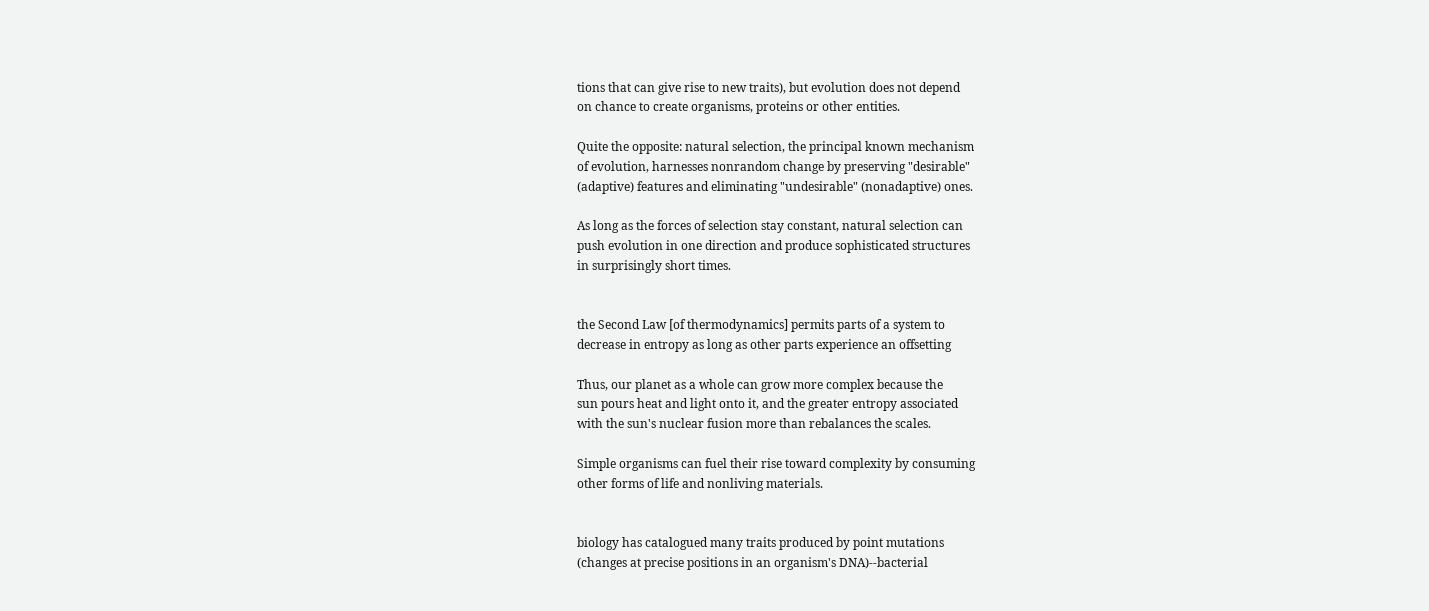tions that can give rise to new traits), but evolution does not depend
on chance to create organisms, proteins or other entities.

Quite the opposite: natural selection, the principal known mechanism
of evolution, harnesses nonrandom change by preserving "desirable"
(adaptive) features and eliminating "undesirable" (nonadaptive) ones.

As long as the forces of selection stay constant, natural selection can
push evolution in one direction and produce sophisticated structures
in surprisingly short times.


the Second Law [of thermodynamics] permits parts of a system to
decrease in entropy as long as other parts experience an offsetting

Thus, our planet as a whole can grow more complex because the
sun pours heat and light onto it, and the greater entropy associated
with the sun's nuclear fusion more than rebalances the scales.

Simple organisms can fuel their rise toward complexity by consuming
other forms of life and nonliving materials.


biology has catalogued many traits produced by point mutations
(changes at precise positions in an organism's DNA)--bacterial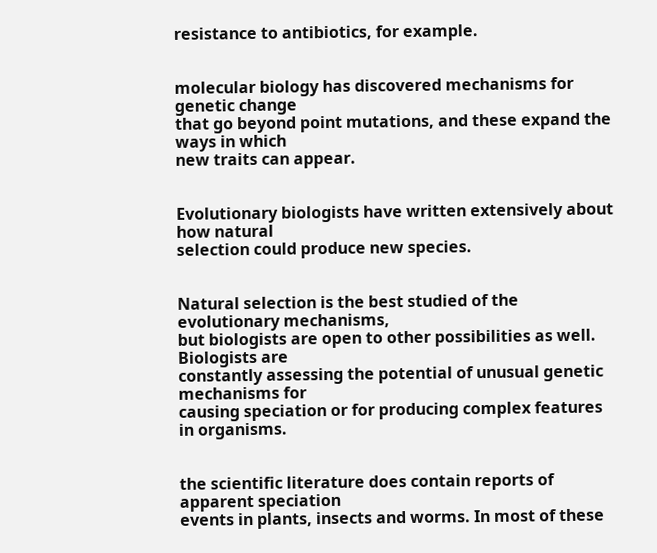resistance to antibiotics, for example.


molecular biology has discovered mechanisms for genetic change
that go beyond point mutations, and these expand the ways in which
new traits can appear.


Evolutionary biologists have written extensively about how natural
selection could produce new species.


Natural selection is the best studied of the evolutionary mechanisms,
but biologists are open to other possibilities as well. Biologists are
constantly assessing the potential of unusual genetic mechanisms for
causing speciation or for producing complex features in organisms.


the scientific literature does contain reports of apparent speciation
events in plants, insects and worms. In most of these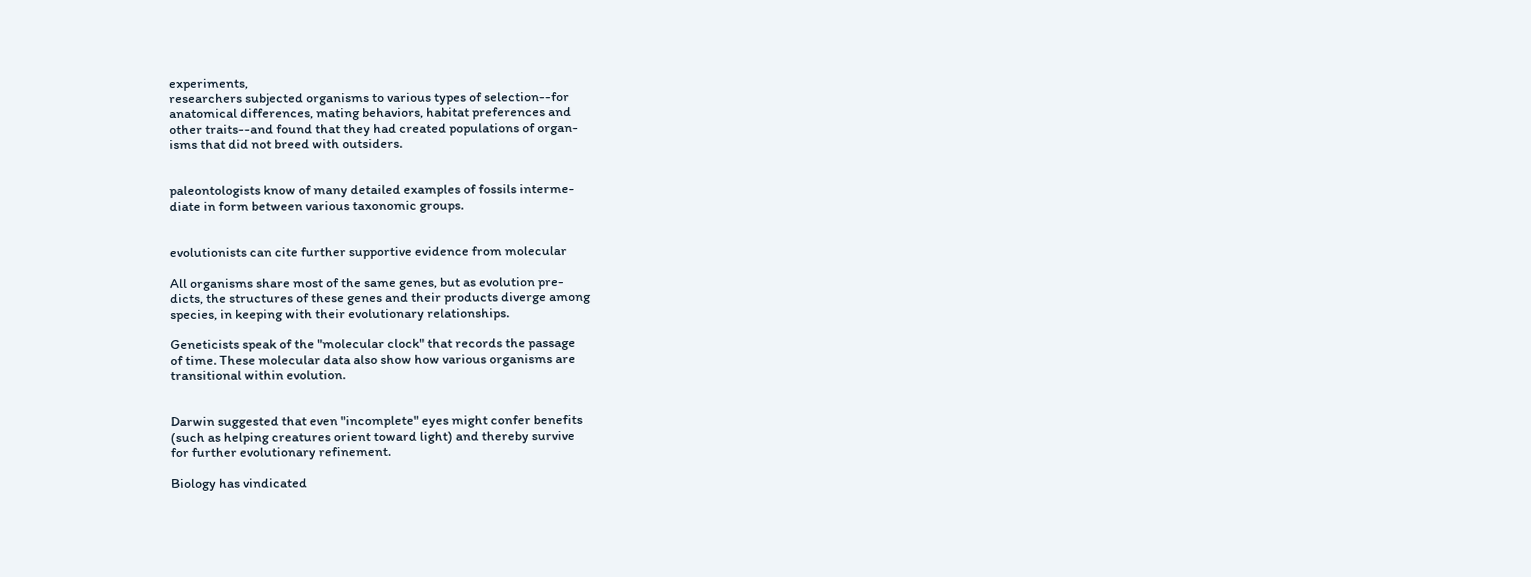experiments,
researchers subjected organisms to various types of selection--for
anatomical differences, mating behaviors, habitat preferences and
other traits--and found that they had created populations of organ-
isms that did not breed with outsiders.


paleontologists know of many detailed examples of fossils interme-
diate in form between various taxonomic groups.


evolutionists can cite further supportive evidence from molecular

All organisms share most of the same genes, but as evolution pre-
dicts, the structures of these genes and their products diverge among
species, in keeping with their evolutionary relationships.

Geneticists speak of the "molecular clock" that records the passage
of time. These molecular data also show how various organisms are
transitional within evolution.


Darwin suggested that even "incomplete" eyes might confer benefits
(such as helping creatures orient toward light) and thereby survive
for further evolutionary refinement.

Biology has vindicated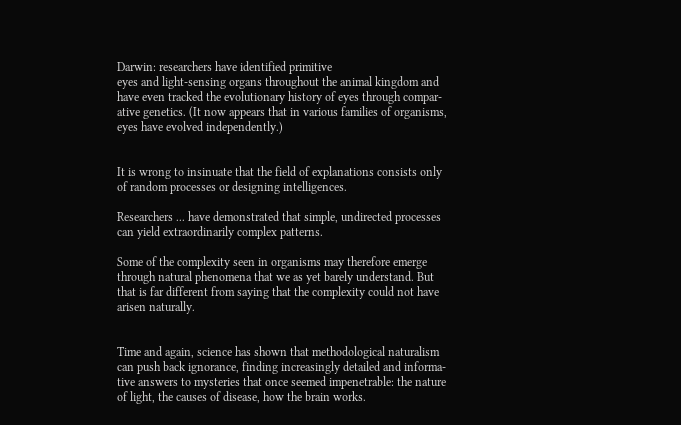Darwin: researchers have identified primitive
eyes and light-sensing organs throughout the animal kingdom and
have even tracked the evolutionary history of eyes through compar-
ative genetics. (It now appears that in various families of organisms,
eyes have evolved independently.)


It is wrong to insinuate that the field of explanations consists only
of random processes or designing intelligences.

Researchers ... have demonstrated that simple, undirected processes
can yield extraordinarily complex patterns.

Some of the complexity seen in organisms may therefore emerge
through natural phenomena that we as yet barely understand. But
that is far different from saying that the complexity could not have
arisen naturally.


Time and again, science has shown that methodological naturalism
can push back ignorance, finding increasingly detailed and informa-
tive answers to mysteries that once seemed impenetrable: the nature
of light, the causes of disease, how the brain works.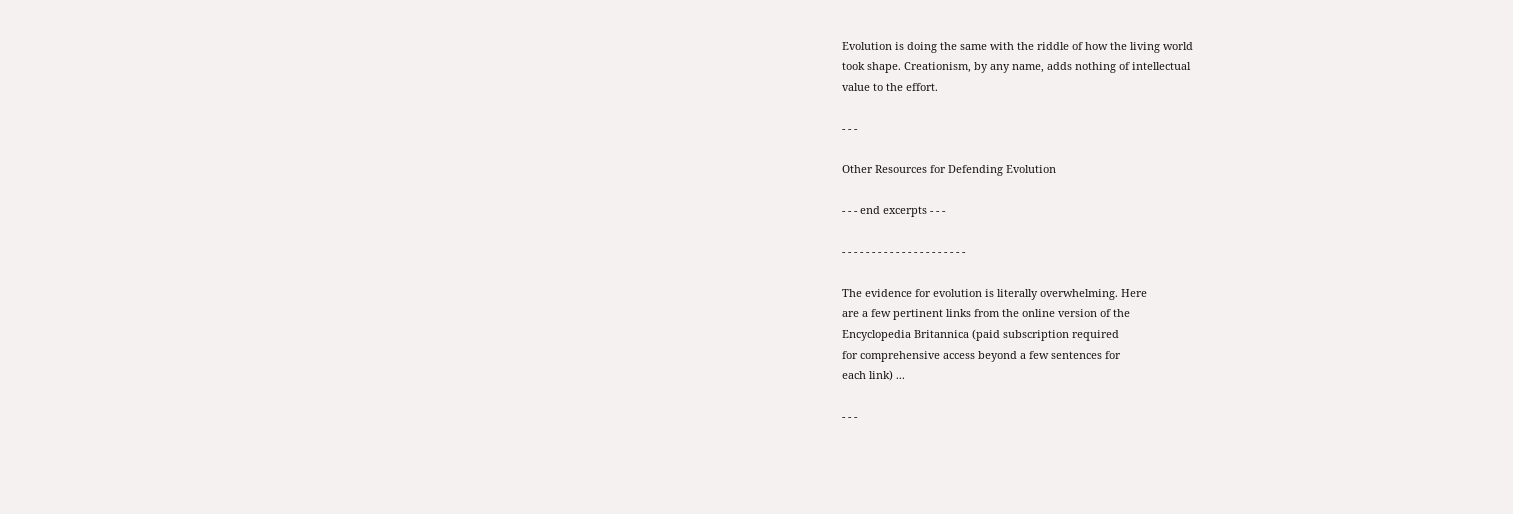Evolution is doing the same with the riddle of how the living world
took shape. Creationism, by any name, adds nothing of intellectual
value to the effort.

- - -

Other Resources for Defending Evolution

- - - end excerpts - - -

- - - - - - - - - - - - - - - - - - - - -

The evidence for evolution is literally overwhelming. Here
are a few pertinent links from the online version of the
Encyclopedia Britannica (paid subscription required
for comprehensive access beyond a few sentences for
each link) ...

- - -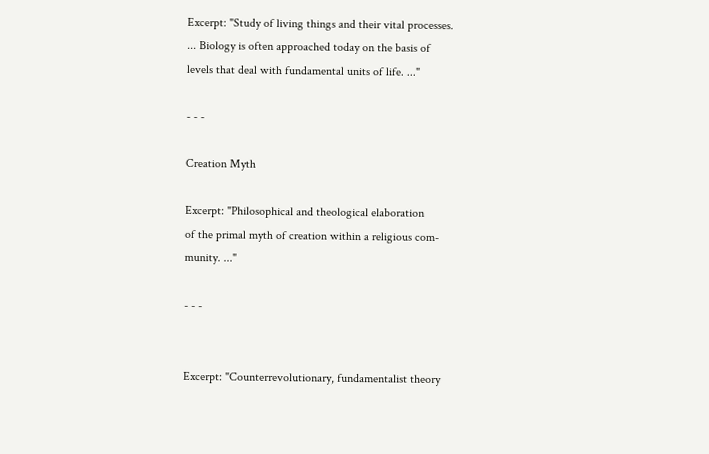Excerpt: "Study of living things and their vital processes.
... Biology is often approached today on the basis of
levels that deal with fundamental units of life. ..."

- - -

Creation Myth

Excerpt: "Philosophical and theological elaboration
of the primal myth of creation within a religious com-
munity. ..."

- - -


Excerpt: "Counterrevolutionary, fundamentalist theory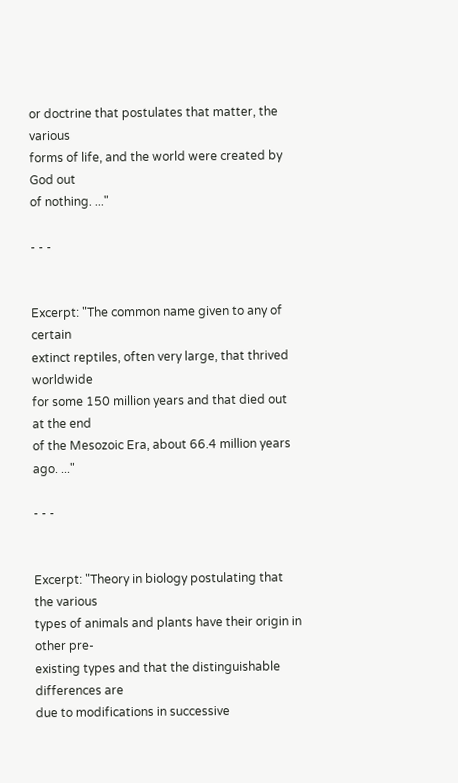or doctrine that postulates that matter, the various
forms of life, and the world were created by God out
of nothing. ..."

- - -


Excerpt: "The common name given to any of certain
extinct reptiles, often very large, that thrived worldwide
for some 150 million years and that died out at the end
of the Mesozoic Era, about 66.4 million years ago. ..."

- - -


Excerpt: "Theory in biology postulating that the various
types of animals and plants have their origin in other pre-
existing types and that the distinguishable differences are
due to modifications in successive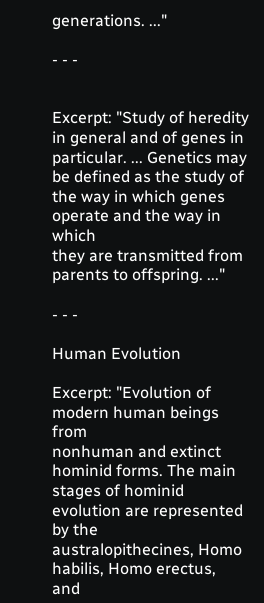generations. ..."

- - -


Excerpt: "Study of heredity in general and of genes in
particular. ... Genetics may be defined as the study of
the way in which genes operate and the way in which
they are transmitted from parents to offspring. ..."

- - -

Human Evolution

Excerpt: "Evolution of modern human beings from
nonhuman and extinct hominid forms. The main
stages of hominid evolution are represented by the
australopithecines, Homo habilis, Homo erectus,
and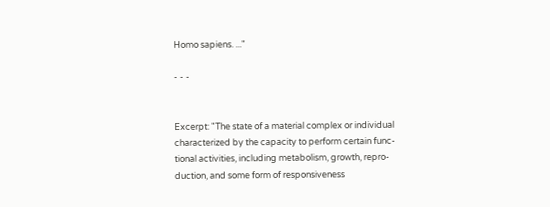Homo sapiens. ..."

- - -


Excerpt: "The state of a material complex or individual
characterized by the capacity to perform certain func-
tional activities, including metabolism, growth, repro-
duction, and some form of responsiveness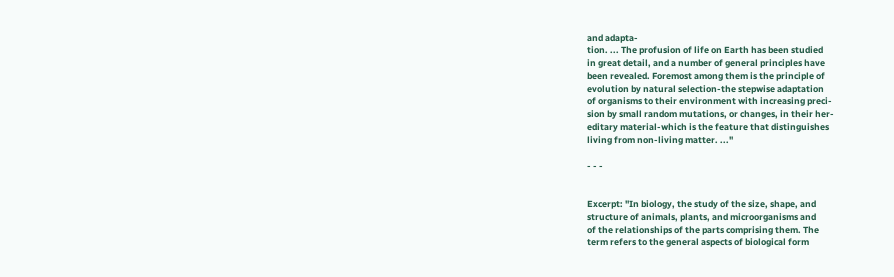and adapta-
tion. ... The profusion of life on Earth has been studied
in great detail, and a number of general principles have
been revealed. Foremost among them is the principle of
evolution by natural selection-the stepwise adaptation
of organisms to their environment with increasing preci-
sion by small random mutations, or changes, in their her-
editary material-which is the feature that distinguishes
living from non-living matter. ..."

- - -


Excerpt: "In biology, the study of the size, shape, and
structure of animals, plants, and microorganisms and
of the relationships of the parts comprising them. The
term refers to the general aspects of biological form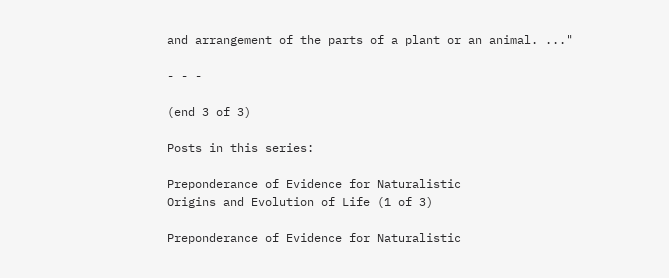and arrangement of the parts of a plant or an animal. ..."

- - -

(end 3 of 3)

Posts in this series:

Preponderance of Evidence for Naturalistic
Origins and Evolution of Life (1 of 3)

Preponderance of Evidence for Naturalistic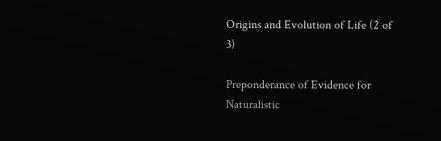Origins and Evolution of Life (2 of 3)

Preponderance of Evidence for Naturalistic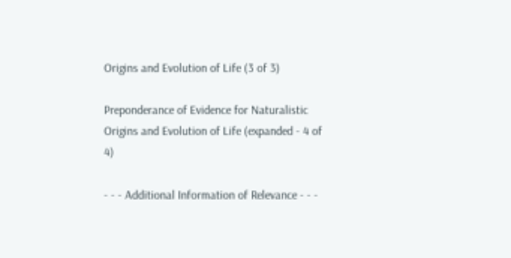Origins and Evolution of Life (3 of 3)

Preponderance of Evidence for Naturalistic
Origins and Evolution of Life (expanded - 4 of 4)

- - - Additional Information of Relevance - - -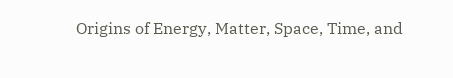Origins of Energy, Matter, Space, Time, and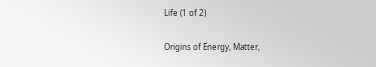Life (1 of 2)

Origins of Energy, Matter,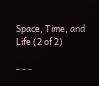Space, Time, and Life (2 of 2)

- - -